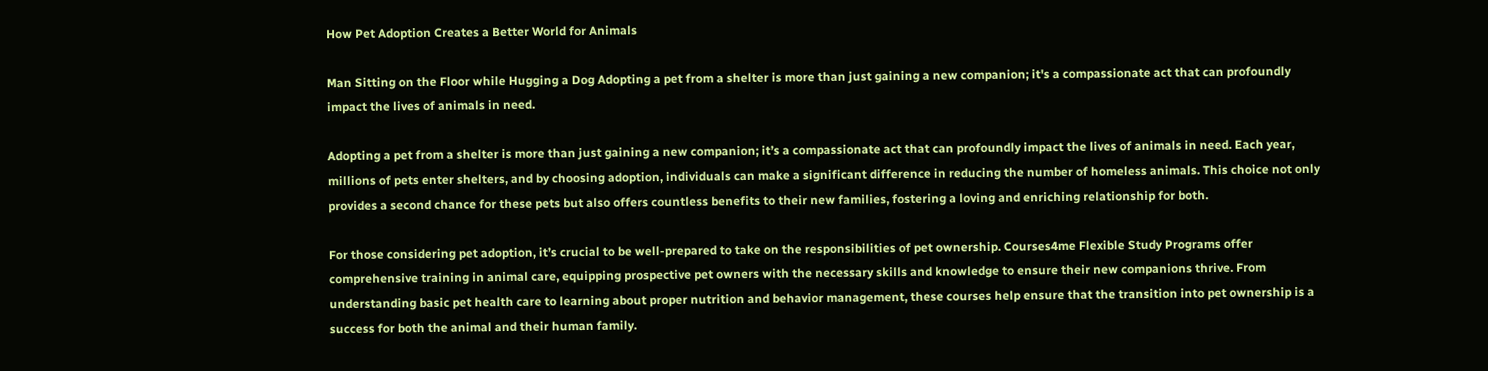How Pet Adoption Creates a Better World for Animals

Man Sitting on the Floor while Hugging a Dog Adopting a pet from a shelter is more than just gaining a new companion; it's a compassionate act that can profoundly impact the lives of animals in need.

Adopting a pet from a shelter is more than just gaining a new companion; it’s a compassionate act that can profoundly impact the lives of animals in need. Each year, millions of pets enter shelters, and by choosing adoption, individuals can make a significant difference in reducing the number of homeless animals. This choice not only provides a second chance for these pets but also offers countless benefits to their new families, fostering a loving and enriching relationship for both.

For those considering pet adoption, it’s crucial to be well-prepared to take on the responsibilities of pet ownership. Courses4me Flexible Study Programs offer comprehensive training in animal care, equipping prospective pet owners with the necessary skills and knowledge to ensure their new companions thrive. From understanding basic pet health care to learning about proper nutrition and behavior management, these courses help ensure that the transition into pet ownership is a success for both the animal and their human family.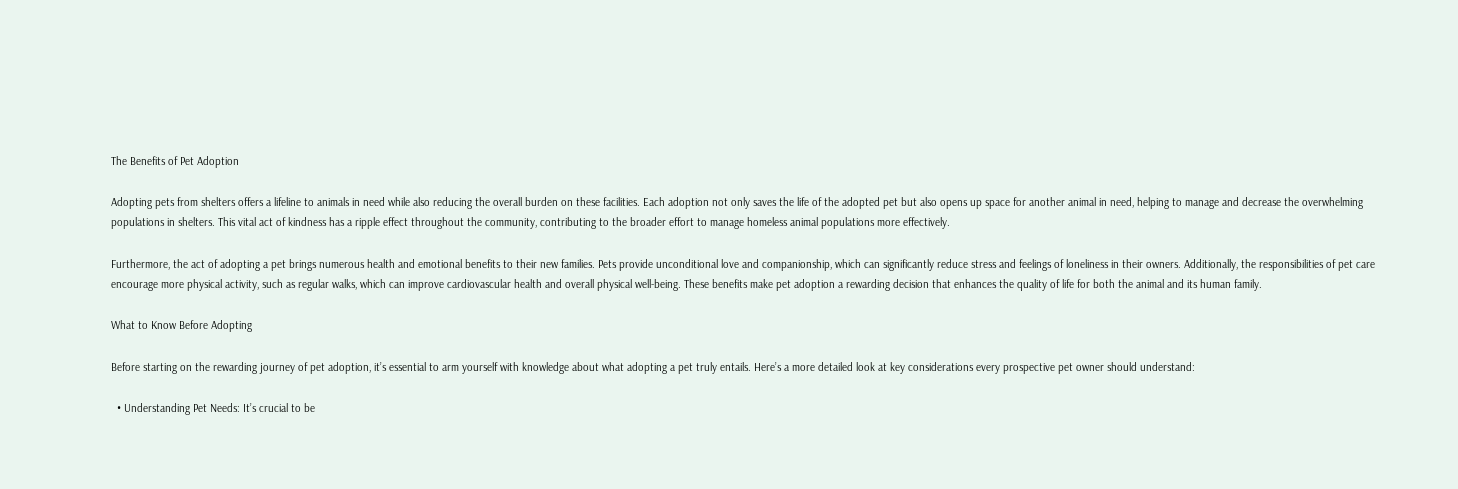The Benefits of Pet Adoption

Adopting pets from shelters offers a lifeline to animals in need while also reducing the overall burden on these facilities. Each adoption not only saves the life of the adopted pet but also opens up space for another animal in need, helping to manage and decrease the overwhelming populations in shelters. This vital act of kindness has a ripple effect throughout the community, contributing to the broader effort to manage homeless animal populations more effectively.

Furthermore, the act of adopting a pet brings numerous health and emotional benefits to their new families. Pets provide unconditional love and companionship, which can significantly reduce stress and feelings of loneliness in their owners. Additionally, the responsibilities of pet care encourage more physical activity, such as regular walks, which can improve cardiovascular health and overall physical well-being. These benefits make pet adoption a rewarding decision that enhances the quality of life for both the animal and its human family.

What to Know Before Adopting

Before starting on the rewarding journey of pet adoption, it’s essential to arm yourself with knowledge about what adopting a pet truly entails. Here’s a more detailed look at key considerations every prospective pet owner should understand:

  • Understanding Pet Needs: It’s crucial to be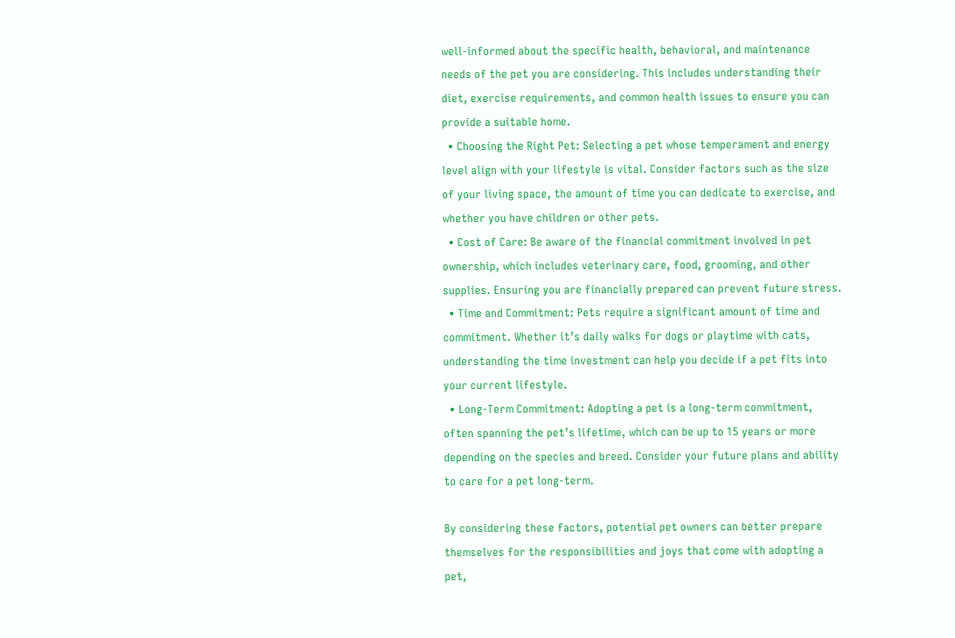well-informed about the specific health, behavioral, and maintenance needs of the pet you are considering. This includes understanding their diet, exercise requirements, and common health issues to ensure you can provide a suitable home.
  • Choosing the Right Pet: Selecting a pet whose temperament and energy level align with your lifestyle is vital. Consider factors such as the size of your living space, the amount of time you can dedicate to exercise, and whether you have children or other pets.
  • Cost of Care: Be aware of the financial commitment involved in pet ownership, which includes veterinary care, food, grooming, and other supplies. Ensuring you are financially prepared can prevent future stress.
  • Time and Commitment: Pets require a significant amount of time and commitment. Whether it’s daily walks for dogs or playtime with cats, understanding the time investment can help you decide if a pet fits into your current lifestyle.
  • Long-Term Commitment: Adopting a pet is a long-term commitment, often spanning the pet’s lifetime, which can be up to 15 years or more depending on the species and breed. Consider your future plans and ability to care for a pet long-term.

By considering these factors, potential pet owners can better prepare themselves for the responsibilities and joys that come with adopting a pet,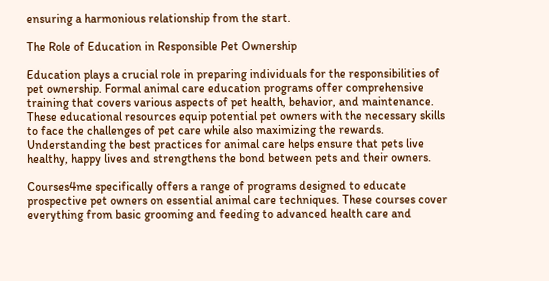ensuring a harmonious relationship from the start.

The Role of Education in Responsible Pet Ownership

Education plays a crucial role in preparing individuals for the responsibilities of pet ownership. Formal animal care education programs offer comprehensive training that covers various aspects of pet health, behavior, and maintenance. These educational resources equip potential pet owners with the necessary skills to face the challenges of pet care while also maximizing the rewards. Understanding the best practices for animal care helps ensure that pets live healthy, happy lives and strengthens the bond between pets and their owners.

Courses4me specifically offers a range of programs designed to educate prospective pet owners on essential animal care techniques. These courses cover everything from basic grooming and feeding to advanced health care and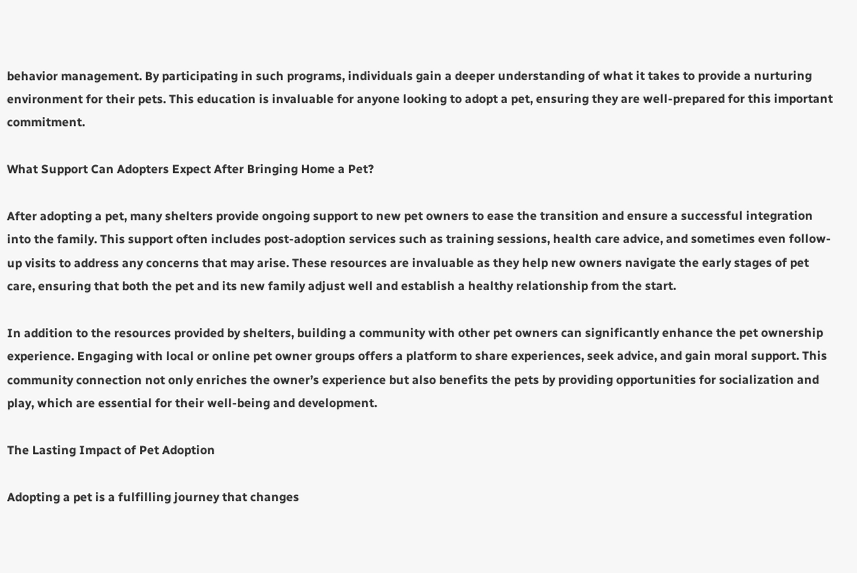behavior management. By participating in such programs, individuals gain a deeper understanding of what it takes to provide a nurturing environment for their pets. This education is invaluable for anyone looking to adopt a pet, ensuring they are well-prepared for this important commitment.

What Support Can Adopters Expect After Bringing Home a Pet?

After adopting a pet, many shelters provide ongoing support to new pet owners to ease the transition and ensure a successful integration into the family. This support often includes post-adoption services such as training sessions, health care advice, and sometimes even follow-up visits to address any concerns that may arise. These resources are invaluable as they help new owners navigate the early stages of pet care, ensuring that both the pet and its new family adjust well and establish a healthy relationship from the start.

In addition to the resources provided by shelters, building a community with other pet owners can significantly enhance the pet ownership experience. Engaging with local or online pet owner groups offers a platform to share experiences, seek advice, and gain moral support. This community connection not only enriches the owner’s experience but also benefits the pets by providing opportunities for socialization and play, which are essential for their well-being and development.

The Lasting Impact of Pet Adoption

Adopting a pet is a fulfilling journey that changes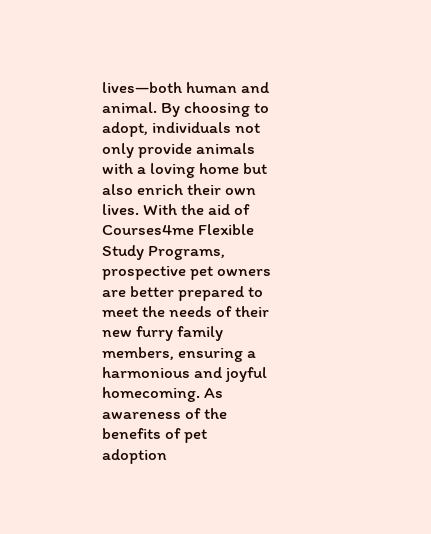lives—both human and animal. By choosing to adopt, individuals not only provide animals with a loving home but also enrich their own lives. With the aid of Courses4me Flexible Study Programs, prospective pet owners are better prepared to meet the needs of their new furry family members, ensuring a harmonious and joyful homecoming. As awareness of the benefits of pet adoption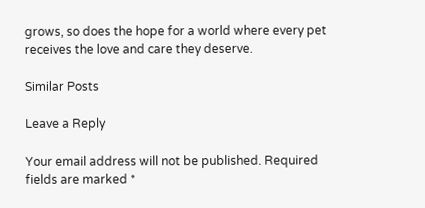grows, so does the hope for a world where every pet receives the love and care they deserve.

Similar Posts

Leave a Reply

Your email address will not be published. Required fields are marked *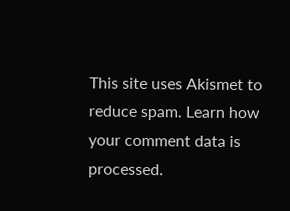This site uses Akismet to reduce spam. Learn how your comment data is processed.